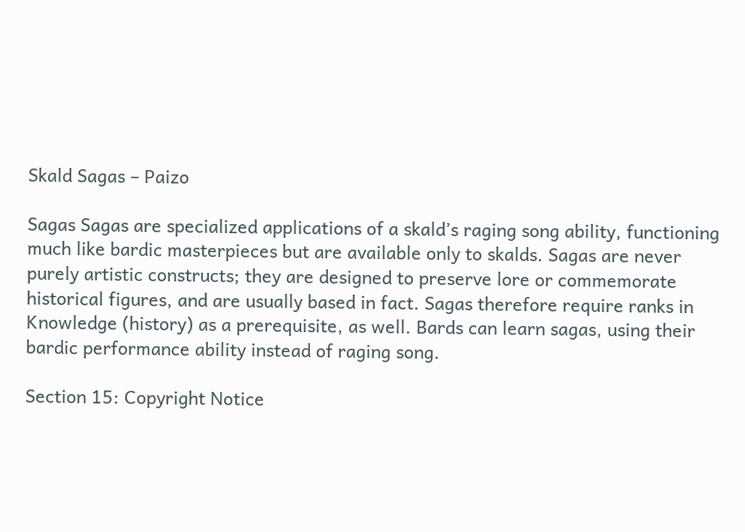Skald Sagas – Paizo

Sagas Sagas are specialized applications of a skald’s raging song ability, functioning much like bardic masterpieces but are available only to skalds. Sagas are never purely artistic constructs; they are designed to preserve lore or commemorate historical figures, and are usually based in fact. Sagas therefore require ranks in Knowledge (history) as a prerequisite, as well. Bards can learn sagas, using their bardic performance ability instead of raging song.

Section 15: Copyright Notice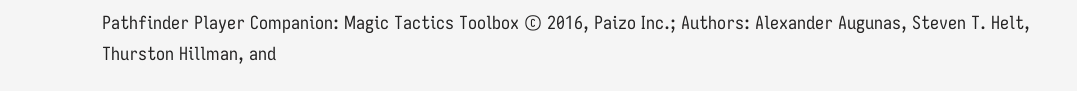Pathfinder Player Companion: Magic Tactics Toolbox © 2016, Paizo Inc.; Authors: Alexander Augunas, Steven T. Helt, Thurston Hillman, and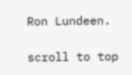Ron Lundeen.

scroll to top